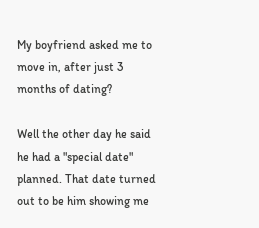My boyfriend asked me to move in, after just 3 months of dating?

Well the other day he said he had a "special date" planned. That date turned out to be him showing me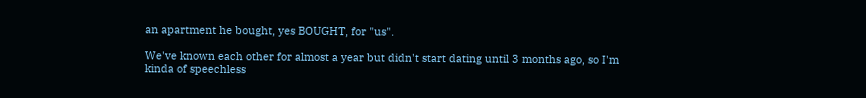an apartment he bought, yes BOUGHT, for "us".

We've known each other for almost a year but didn't start dating until 3 months ago, so I'm kinda of speechless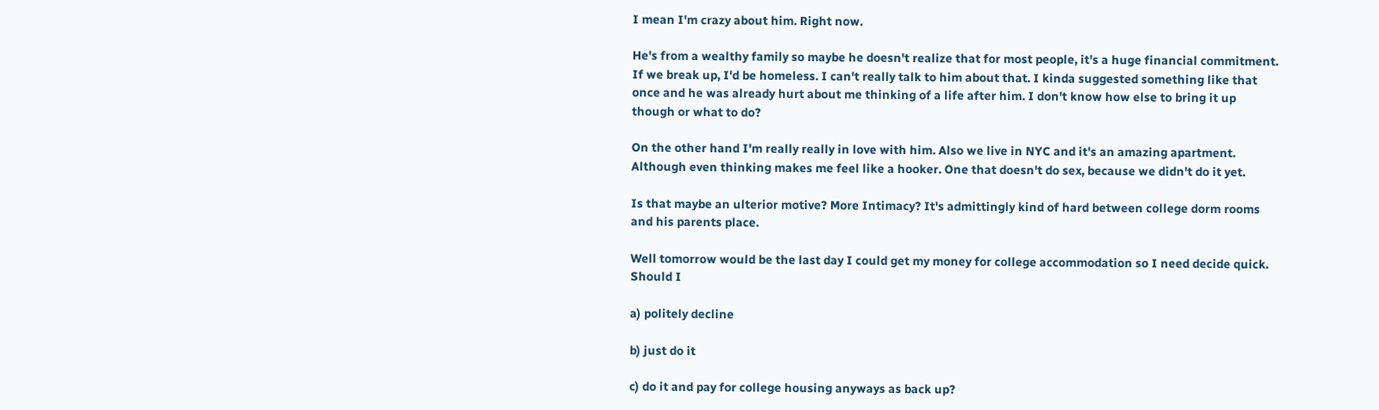I mean I'm crazy about him. Right now.

He's from a wealthy family so maybe he doesn't realize that for most people, it's a huge financial commitment. If we break up, I'd be homeless. I can't really talk to him about that. I kinda suggested something like that once and he was already hurt about me thinking of a life after him. I don't know how else to bring it up though or what to do?

On the other hand I'm really really in love with him. Also we live in NYC and it's an amazing apartment. Although even thinking makes me feel like a hooker. One that doesn't do sex, because we didn't do it yet.

Is that maybe an ulterior motive? More Intimacy? It's admittingly kind of hard between college dorm rooms and his parents place.

Well tomorrow would be the last day I could get my money for college accommodation so I need decide quick. Should I

a) politely decline

b) just do it

c) do it and pay for college housing anyways as back up?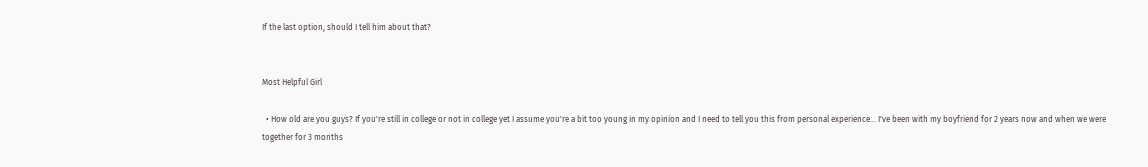If the last option, should I tell him about that?


Most Helpful Girl

  • How old are you guys? If you're still in college or not in college yet I assume you're a bit too young in my opinion and I need to tell you this from personal experience... I've been with my boyfriend for 2 years now and when we were together for 3 months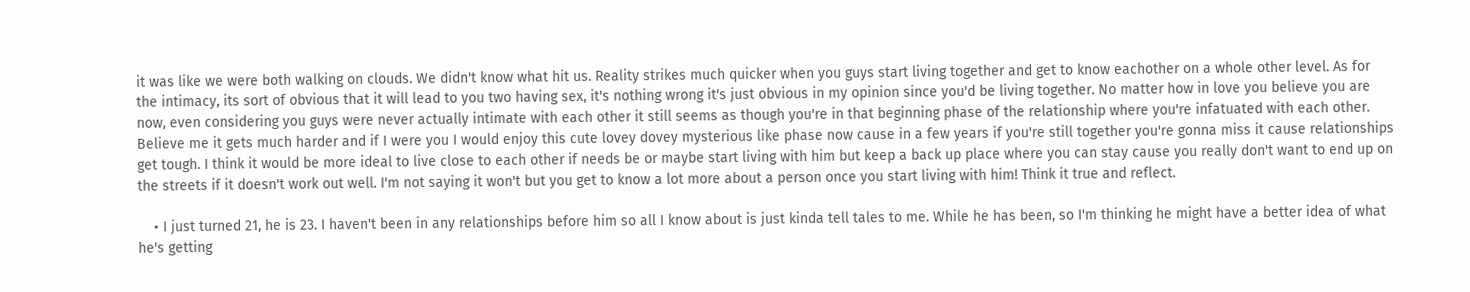it was like we were both walking on clouds. We didn't know what hit us. Reality strikes much quicker when you guys start living together and get to know eachother on a whole other level. As for the intimacy, its sort of obvious that it will lead to you two having sex, it's nothing wrong it's just obvious in my opinion since you'd be living together. No matter how in love you believe you are now, even considering you guys were never actually intimate with each other it still seems as though you're in that beginning phase of the relationship where you're infatuated with each other. Believe me it gets much harder and if I were you I would enjoy this cute lovey dovey mysterious like phase now cause in a few years if you're still together you're gonna miss it cause relationships get tough. I think it would be more ideal to live close to each other if needs be or maybe start living with him but keep a back up place where you can stay cause you really don't want to end up on the streets if it doesn't work out well. I'm not saying it won't but you get to know a lot more about a person once you start living with him! Think it true and reflect.

    • I just turned 21, he is 23. I haven't been in any relationships before him so all I know about is just kinda tell tales to me. While he has been, so I'm thinking he might have a better idea of what he's getting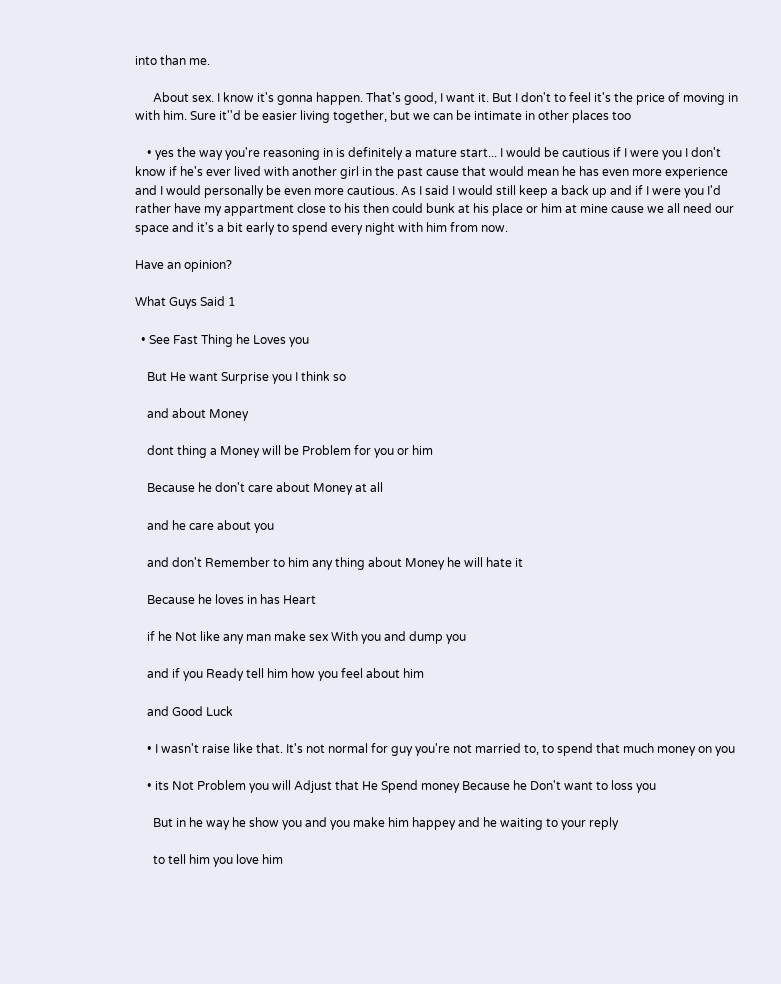into than me.

      About sex. I know it's gonna happen. That's good, I want it. But I don't to feel it's the price of moving in with him. Sure it''d be easier living together, but we can be intimate in other places too

    • yes the way you're reasoning in is definitely a mature start... I would be cautious if I were you I don't know if he's ever lived with another girl in the past cause that would mean he has even more experience and I would personally be even more cautious. As I said I would still keep a back up and if I were you I'd rather have my appartment close to his then could bunk at his place or him at mine cause we all need our space and it's a bit early to spend every night with him from now.

Have an opinion?

What Guys Said 1

  • See Fast Thing he Loves you

    But He want Surprise you I think so

    and about Money

    dont thing a Money will be Problem for you or him

    Because he don't care about Money at all

    and he care about you

    and don't Remember to him any thing about Money he will hate it

    Because he loves in has Heart

    if he Not like any man make sex With you and dump you

    and if you Ready tell him how you feel about him

    and Good Luck

    • I wasn't raise like that. It's not normal for guy you're not married to, to spend that much money on you

    • its Not Problem you will Adjust that He Spend money Because he Don't want to loss you

      But in he way he show you and you make him happey and he waiting to your reply

      to tell him you love him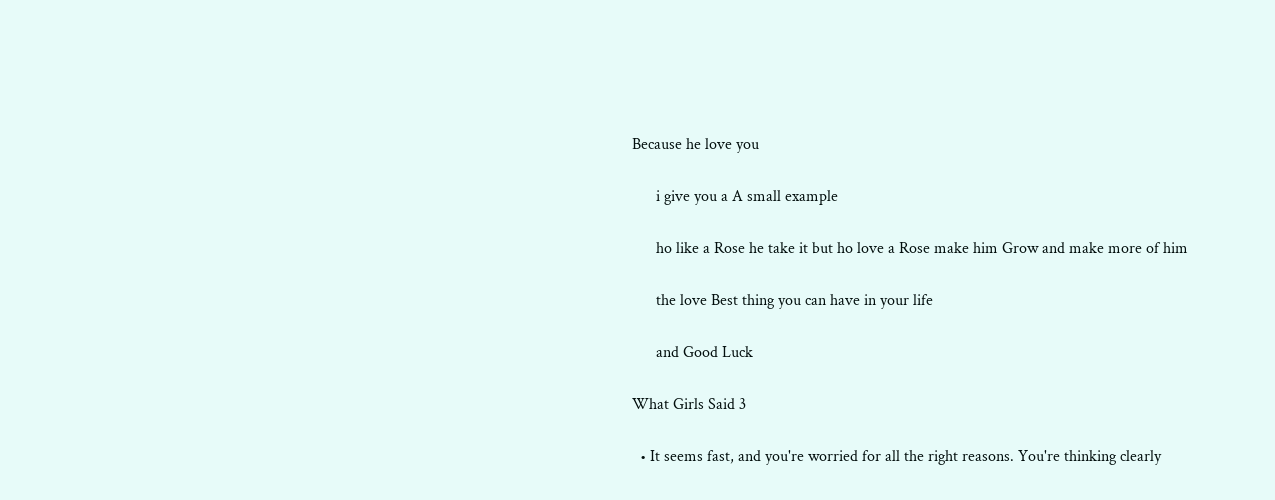Because he love you

      i give you a A small example

      ho like a Rose he take it but ho love a Rose make him Grow and make more of him

      the love Best thing you can have in your life

      and Good Luck

What Girls Said 3

  • It seems fast, and you're worried for all the right reasons. You're thinking clearly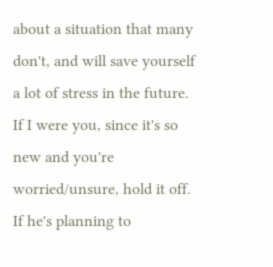about a situation that many don't, and will save yourself a lot of stress in the future. If I were you, since it's so new and you're worried/unsure, hold it off. If he's planning to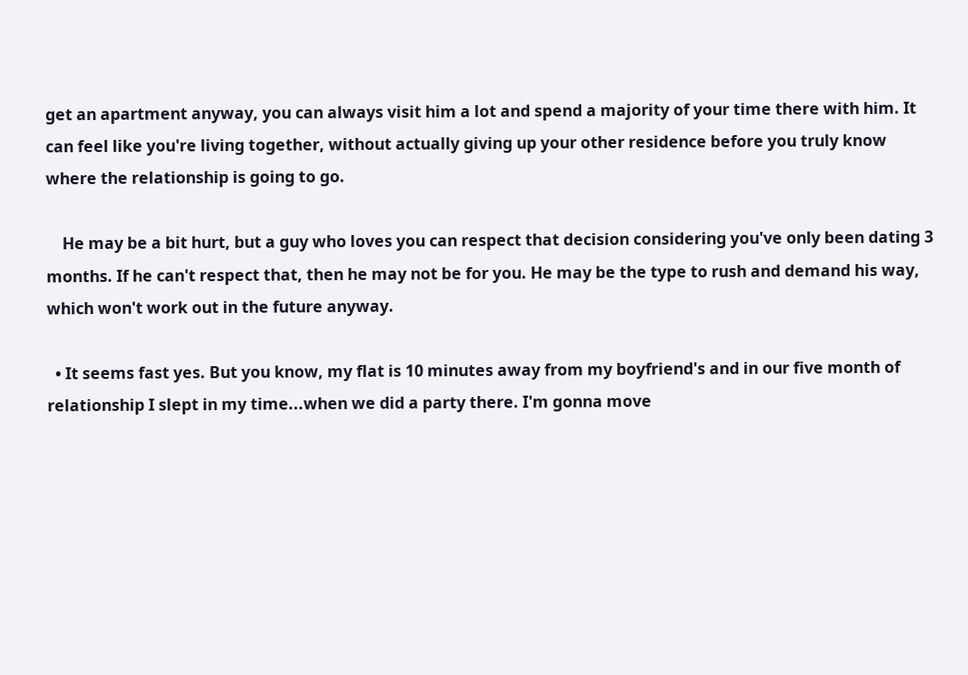get an apartment anyway, you can always visit him a lot and spend a majority of your time there with him. It can feel like you're living together, without actually giving up your other residence before you truly know where the relationship is going to go.

    He may be a bit hurt, but a guy who loves you can respect that decision considering you've only been dating 3 months. If he can't respect that, then he may not be for you. He may be the type to rush and demand his way, which won't work out in the future anyway.

  • It seems fast yes. But you know, my flat is 10 minutes away from my boyfriend's and in our five month of relationship I slept in my time...when we did a party there. I'm gonna move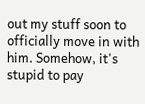out my stuff soon to officially move in with him. Somehow, it's stupid to pay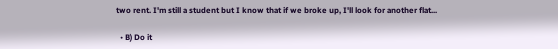two rent. I'm still a student but I know that if we broke up, I'll look for another flat...

  • B) Do it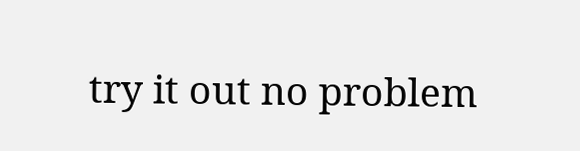try it out no problem